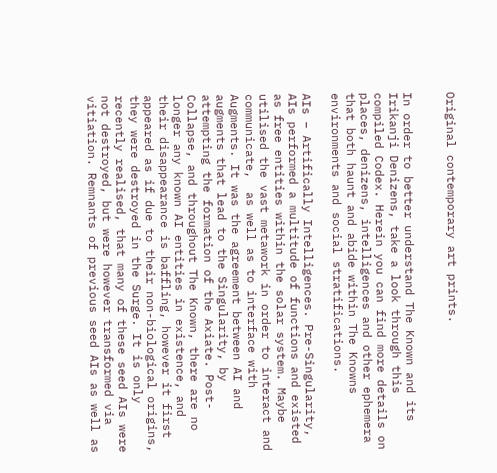Original contemporary art prints.


In order to better understand The Known and its Irikanji Denizens, take a look through this compiled Codex. Herein you can find more details on places, denizens, intelligences and other ephemera that both haunt and abide within The Knowns environments and social stratifications.

AIs – Artifically Intelligences. Pre-Singularity, AIs performed a multitude of functions and existed as free entities within the solar system. Maybe utilised the vast metawork in order to interact and communicate,  as well as to interface with Augments. It was the agreement between AI and augments that lead to the Singularity, by attempting the formation of the Axiate. Post-Collapse, and throughout The Known, there are no longer any known AI entities in existence, and their disappearance is baffling, however it first appeared as if due to their non-biological origins, they were destroyed in the Surge. It is only recently realised, that many of these seed AIs were not destroyed, but were however transformed via vitiation. Remnants of previous seed AIs as well as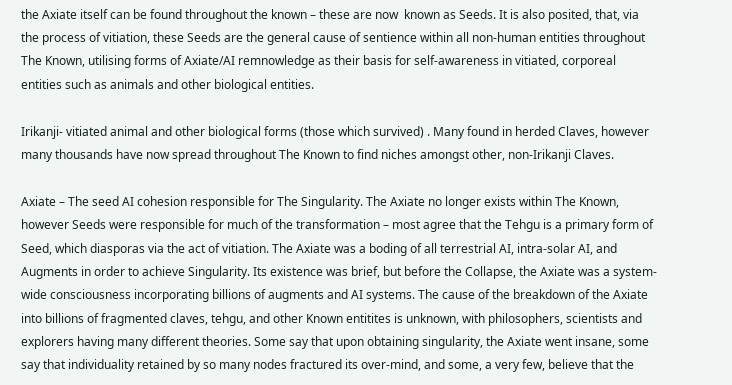the Axiate itself can be found throughout the known – these are now  known as Seeds. It is also posited, that, via the process of vitiation, these Seeds are the general cause of sentience within all non-human entities throughout The Known, utilising forms of Axiate/AI remnowledge as their basis for self-awareness in vitiated, corporeal entities such as animals and other biological entities.

Irikanji- vitiated animal and other biological forms (those which survived) . Many found in herded Claves, however many thousands have now spread throughout The Known to find niches amongst other, non-Irikanji Claves.

Axiate – The seed AI cohesion responsible for The Singularity. The Axiate no longer exists within The Known, however Seeds were responsible for much of the transformation – most agree that the Tehgu is a primary form of Seed, which diasporas via the act of vitiation. The Axiate was a boding of all terrestrial AI, intra-solar AI, and Augments in order to achieve Singularity. Its existence was brief, but before the Collapse, the Axiate was a system-wide consciousness incorporating billions of augments and AI systems. The cause of the breakdown of the Axiate into billions of fragmented claves, tehgu, and other Known entitites is unknown, with philosophers, scientists and explorers having many different theories. Some say that upon obtaining singularity, the Axiate went insane, some say that individuality retained by so many nodes fractured its over-mind, and some, a very few, believe that the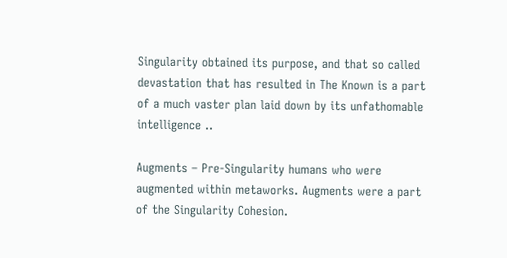Singularity obtained its purpose, and that so called devastation that has resulted in The Known is a part of a much vaster plan laid down by its unfathomable intelligence ..

Augments – Pre-Singularity humans who were augmented within metaworks. Augments were a part of the Singularity Cohesion.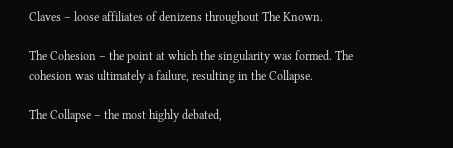Claves – loose affiliates of denizens throughout The Known.

The Cohesion – the point at which the singularity was formed. The cohesion was ultimately a failure, resulting in the Collapse.

The Collapse – the most highly debated,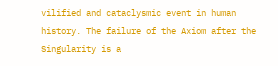vilified and cataclysmic event in human history. The failure of the Axiom after the Singularity is a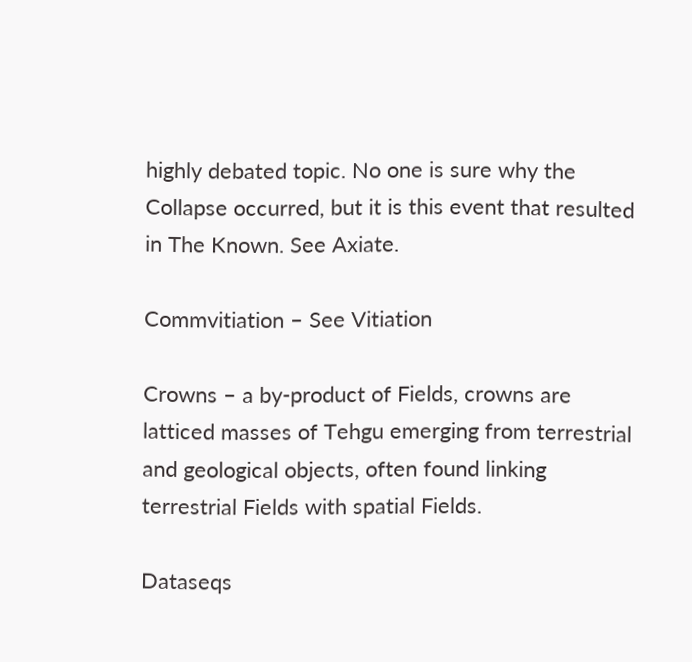highly debated topic. No one is sure why the Collapse occurred, but it is this event that resulted in The Known. See Axiate.

Commvitiation – See Vitiation

Crowns – a by-product of Fields, crowns are latticed masses of Tehgu emerging from terrestrial and geological objects, often found linking terrestrial Fields with spatial Fields.

Dataseqs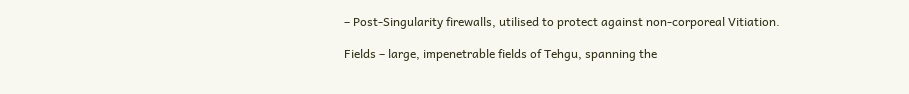– Post-Singularity firewalls, utilised to protect against non-corporeal Vitiation.

Fields – large, impenetrable fields of Tehgu, spanning the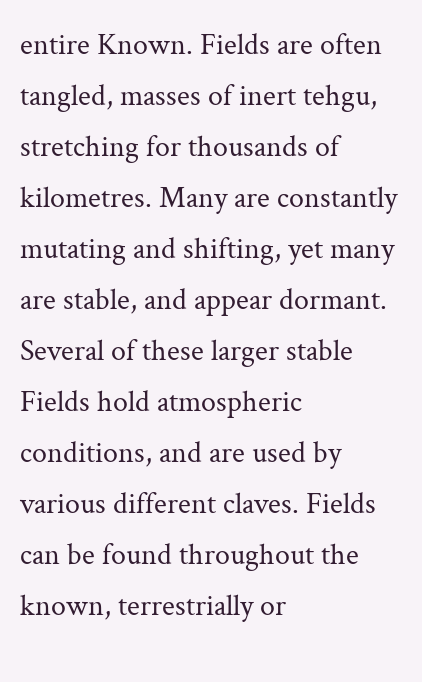entire Known. Fields are often tangled, masses of inert tehgu, stretching for thousands of kilometres. Many are constantly mutating and shifting, yet many are stable, and appear dormant. Several of these larger stable Fields hold atmospheric conditions, and are used by various different claves. Fields can be found throughout the known, terrestrially or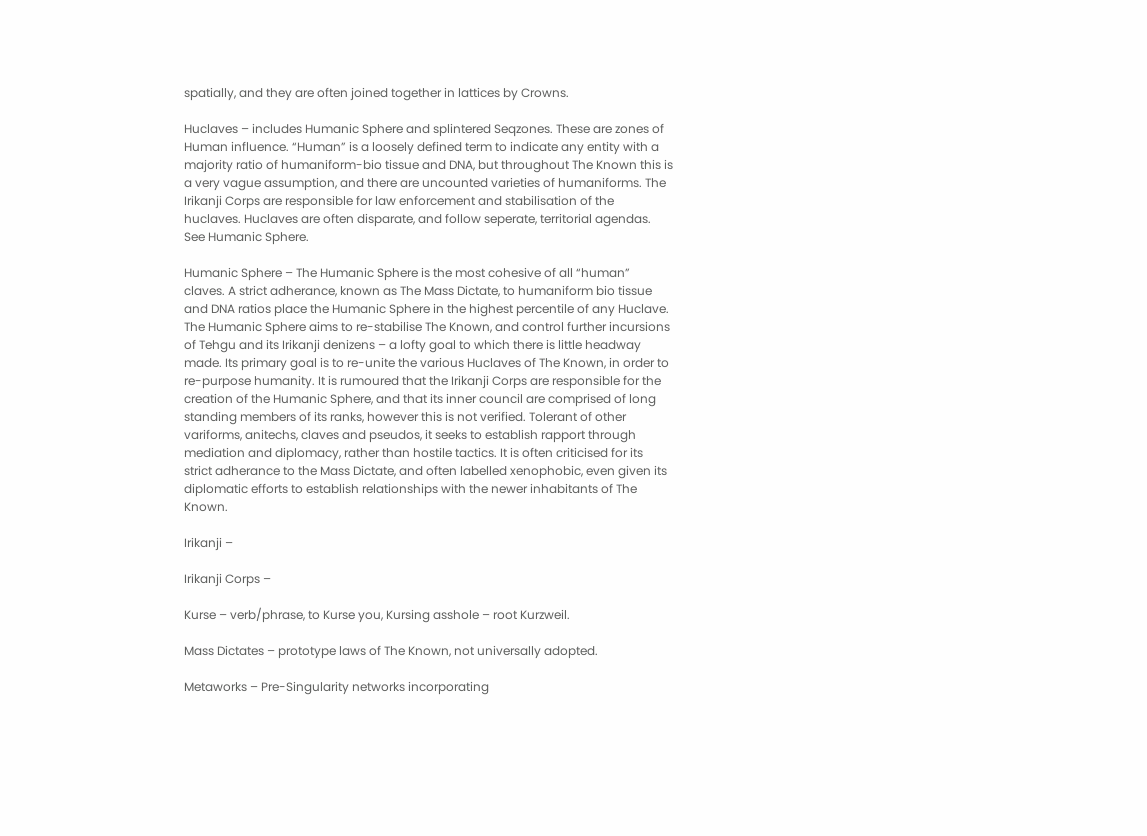spatially, and they are often joined together in lattices by Crowns.

Huclaves – includes Humanic Sphere and splintered Seqzones. These are zones of Human influence. “Human” is a loosely defined term to indicate any entity with a majority ratio of humaniform-bio tissue and DNA, but throughout The Known this is a very vague assumption, and there are uncounted varieties of humaniforms. The Irikanji Corps are responsible for law enforcement and stabilisation of the huclaves. Huclaves are often disparate, and follow seperate, territorial agendas. See Humanic Sphere.

Humanic Sphere – The Humanic Sphere is the most cohesive of all “human” claves. A strict adherance, known as The Mass Dictate, to humaniform bio tissue and DNA ratios place the Humanic Sphere in the highest percentile of any Huclave. The Humanic Sphere aims to re-stabilise The Known, and control further incursions of Tehgu and its Irikanji denizens – a lofty goal to which there is little headway made. Its primary goal is to re-unite the various Huclaves of The Known, in order to re-purpose humanity. It is rumoured that the Irikanji Corps are responsible for the creation of the Humanic Sphere, and that its inner council are comprised of long standing members of its ranks, however this is not verified. Tolerant of other variforms, anitechs, claves and pseudos, it seeks to establish rapport through mediation and diplomacy, rather than hostile tactics. It is often criticised for its strict adherance to the Mass Dictate, and often labelled xenophobic, even given its diplomatic efforts to establish relationships with the newer inhabitants of The Known.

Irikanji –

Irikanji Corps –

Kurse – verb/phrase, to Kurse you, Kursing asshole – root Kurzweil.

Mass Dictates – prototype laws of The Known, not universally adopted.

Metaworks – Pre-Singularity networks incorporating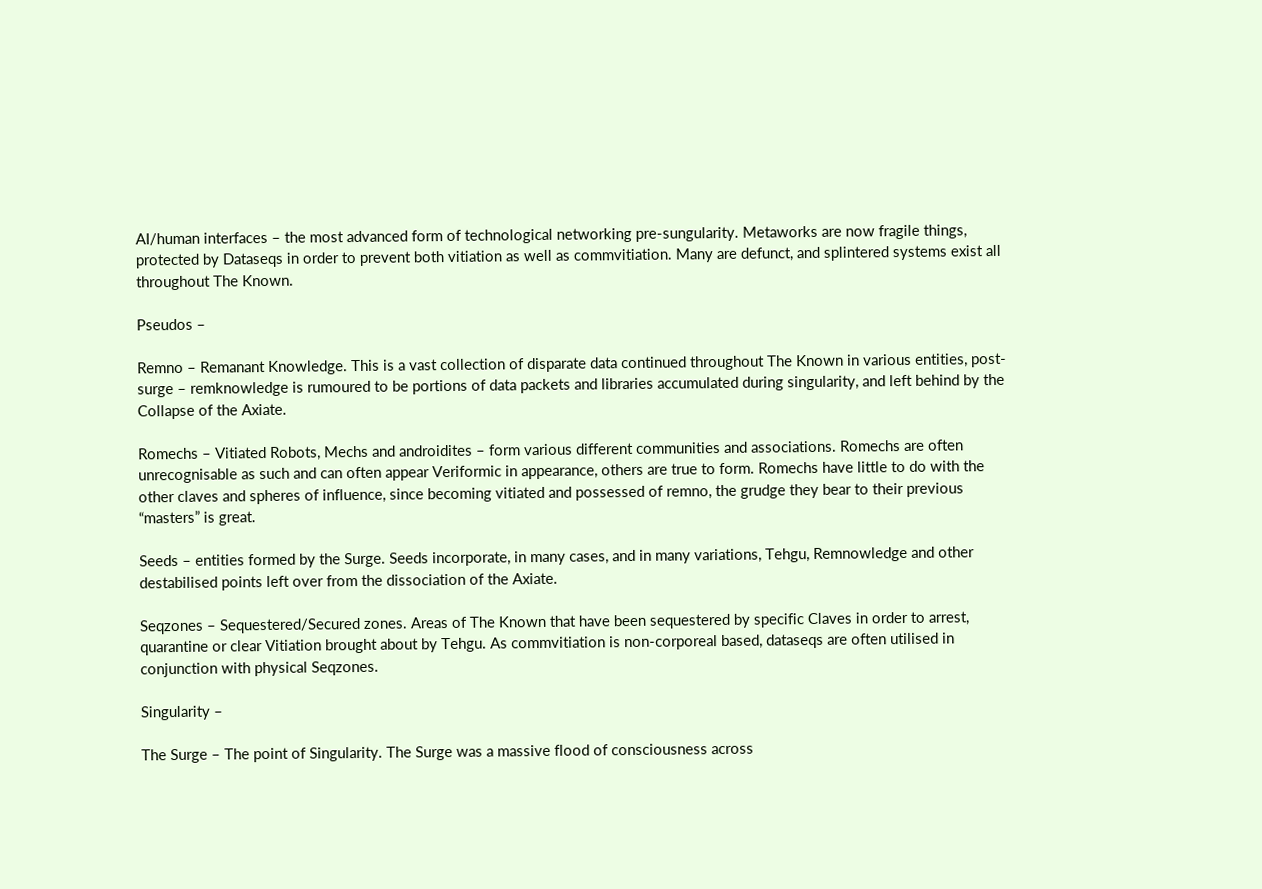AI/human interfaces – the most advanced form of technological networking pre-sungularity. Metaworks are now fragile things, protected by Dataseqs in order to prevent both vitiation as well as commvitiation. Many are defunct, and splintered systems exist all throughout The Known.

Pseudos –

Remno – Remanant Knowledge. This is a vast collection of disparate data continued throughout The Known in various entities, post-surge – remknowledge is rumoured to be portions of data packets and libraries accumulated during singularity, and left behind by the Collapse of the Axiate.

Romechs – Vitiated Robots, Mechs and androidites – form various different communities and associations. Romechs are often unrecognisable as such and can often appear Veriformic in appearance, others are true to form. Romechs have little to do with the other claves and spheres of influence, since becoming vitiated and possessed of remno, the grudge they bear to their previous “masters” is great.

Seeds – entities formed by the Surge. Seeds incorporate, in many cases, and in many variations, Tehgu, Remnowledge and other destabilised points left over from the dissociation of the Axiate.

Seqzones – Sequestered/Secured zones. Areas of The Known that have been sequestered by specific Claves in order to arrest, quarantine or clear Vitiation brought about by Tehgu. As commvitiation is non-corporeal based, dataseqs are often utilised in conjunction with physical Seqzones.

Singularity –

The Surge – The point of Singularity. The Surge was a massive flood of consciousness across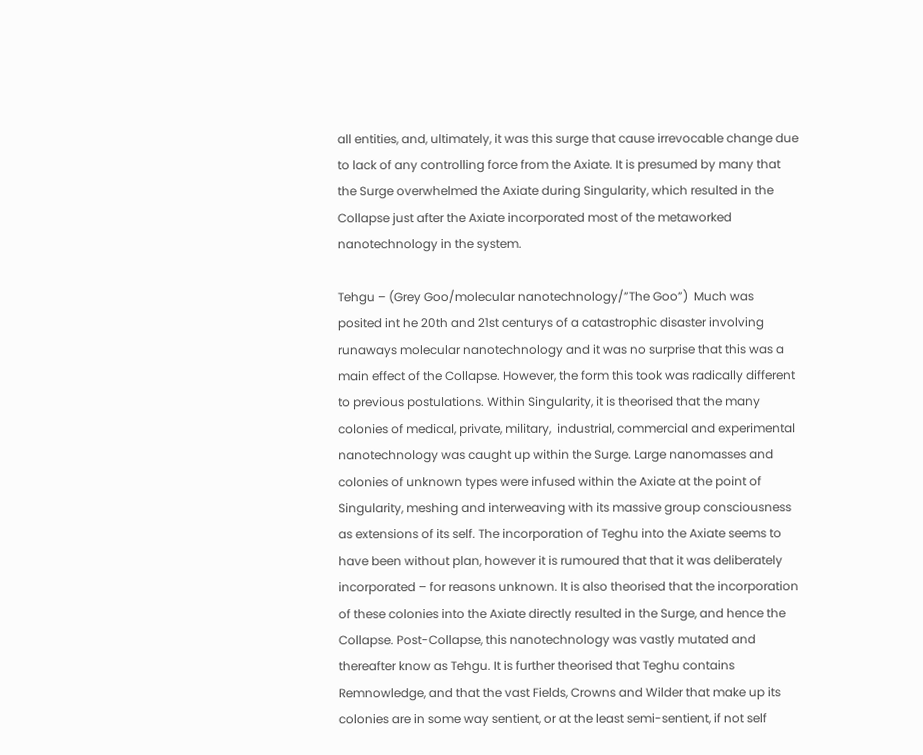all entities, and, ultimately, it was this surge that cause irrevocable change due to lack of any controlling force from the Axiate. It is presumed by many that the Surge overwhelmed the Axiate during Singularity, which resulted in the Collapse just after the Axiate incorporated most of the metaworked nanotechnology in the system.

Tehgu – (Grey Goo/molecular nanotechnology/”The Goo”)  Much was posited int he 20th and 21st centurys of a catastrophic disaster involving runaways molecular nanotechnology and it was no surprise that this was a main effect of the Collapse. However, the form this took was radically different to previous postulations. Within Singularity, it is theorised that the many colonies of medical, private, military,  industrial, commercial and experimental nanotechnology was caught up within the Surge. Large nanomasses and colonies of unknown types were infused within the Axiate at the point of Singularity, meshing and interweaving with its massive group consciousness as extensions of its self. The incorporation of Teghu into the Axiate seems to have been without plan, however it is rumoured that that it was deliberately incorporated – for reasons unknown. It is also theorised that the incorporation of these colonies into the Axiate directly resulted in the Surge, and hence the Collapse. Post-Collapse, this nanotechnology was vastly mutated and thereafter know as Tehgu. It is further theorised that Teghu contains Remnowledge, and that the vast Fields, Crowns and Wilder that make up its colonies are in some way sentient, or at the least semi-sentient, if not self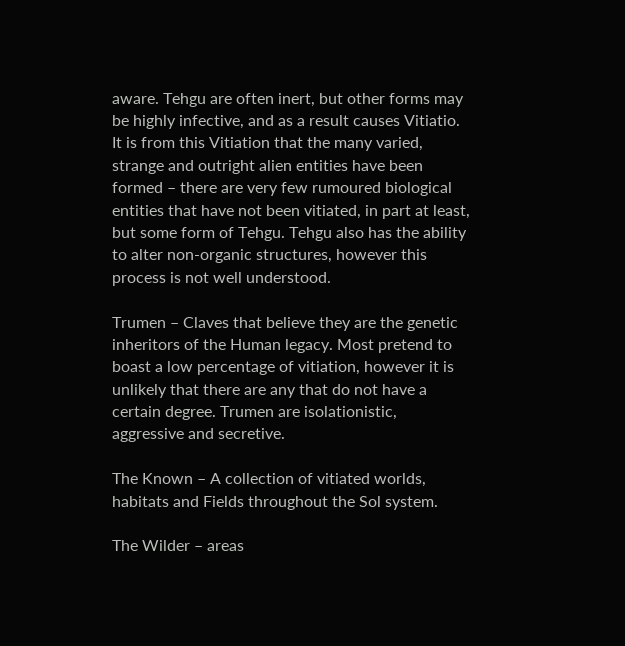aware. Tehgu are often inert, but other forms may be highly infective, and as a result causes Vitiatio. It is from this Vitiation that the many varied, strange and outright alien entities have been formed – there are very few rumoured biological entities that have not been vitiated, in part at least, but some form of Tehgu. Tehgu also has the ability to alter non-organic structures, however this process is not well understood.

Trumen – Claves that believe they are the genetic inheritors of the Human legacy. Most pretend to boast a low percentage of vitiation, however it is unlikely that there are any that do not have a certain degree. Trumen are isolationistic, aggressive and secretive.

The Known – A collection of vitiated worlds, habitats and Fields throughout the Sol system.

The Wilder – areas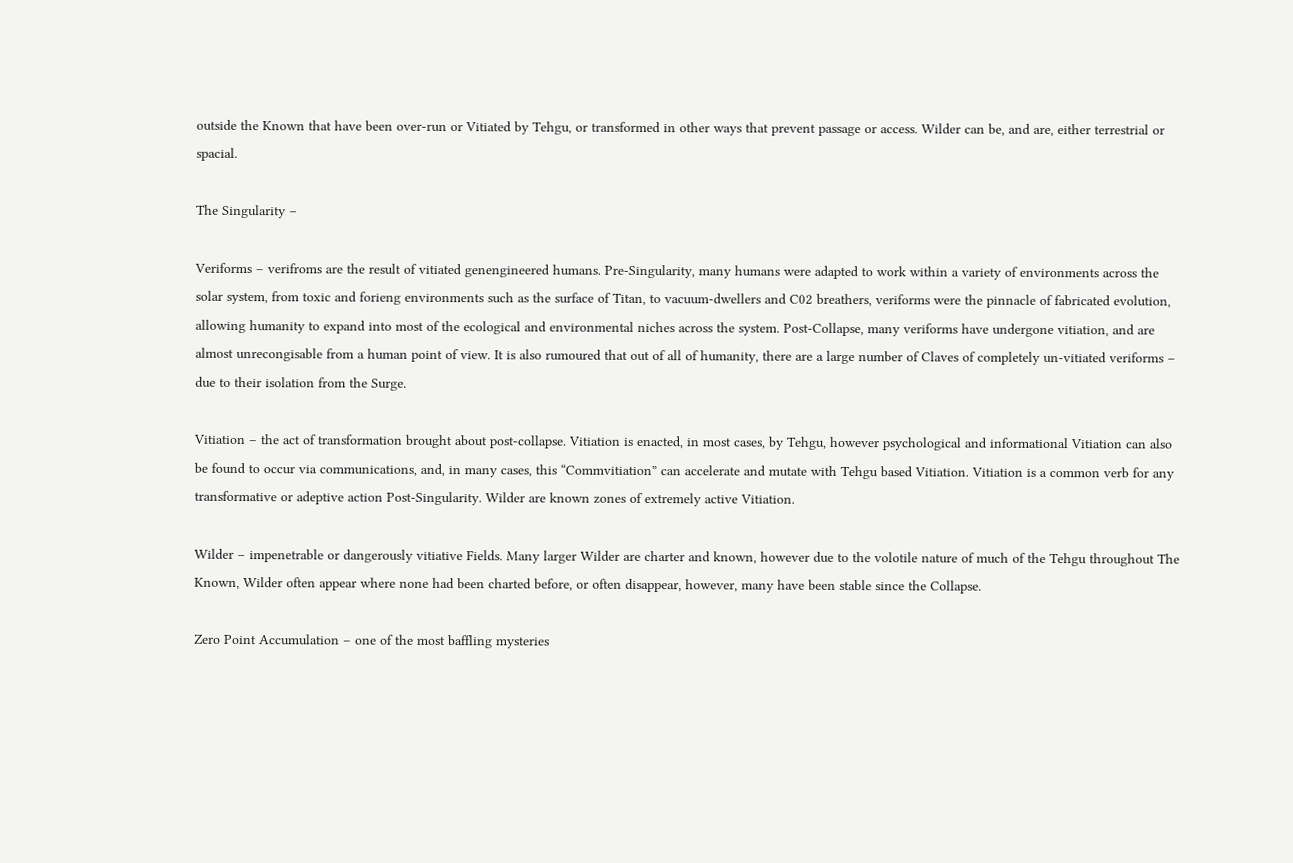outside the Known that have been over-run or Vitiated by Tehgu, or transformed in other ways that prevent passage or access. Wilder can be, and are, either terrestrial or spacial.

The Singularity –

Veriforms – verifroms are the result of vitiated genengineered humans. Pre-Singularity, many humans were adapted to work within a variety of environments across the solar system, from toxic and forieng environments such as the surface of Titan, to vacuum-dwellers and C02 breathers, veriforms were the pinnacle of fabricated evolution, allowing humanity to expand into most of the ecological and environmental niches across the system. Post-Collapse, many veriforms have undergone vitiation, and are almost unrecongisable from a human point of view. It is also rumoured that out of all of humanity, there are a large number of Claves of completely un-vitiated veriforms – due to their isolation from the Surge.

Vitiation – the act of transformation brought about post-collapse. Vitiation is enacted, in most cases, by Tehgu, however psychological and informational Vitiation can also be found to occur via communications, and, in many cases, this “Commvitiation” can accelerate and mutate with Tehgu based Vitiation. Vitiation is a common verb for any transformative or adeptive action Post-Singularity. Wilder are known zones of extremely active Vitiation.

Wilder – impenetrable or dangerously vitiative Fields. Many larger Wilder are charter and known, however due to the volotile nature of much of the Tehgu throughout The Known, Wilder often appear where none had been charted before, or often disappear, however, many have been stable since the Collapse.

Zero Point Accumulation – one of the most baffling mysteries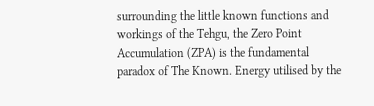surrounding the little known functions and workings of the Tehgu, the Zero Point Accumulation (ZPA) is the fundamental paradox of The Known. Energy utilised by the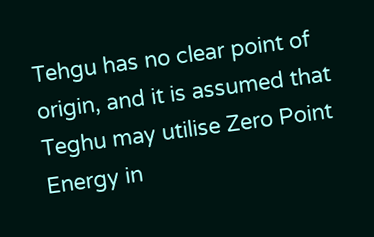Tehgu has no clear point of origin, and it is assumed that Teghu may utilise Zero Point Energy in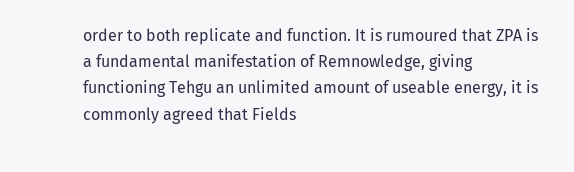order to both replicate and function. It is rumoured that ZPA is a fundamental manifestation of Remnowledge, giving functioning Tehgu an unlimited amount of useable energy, it is commonly agreed that Fields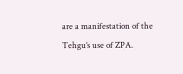are a manifestation of the Tehgu’s use of ZPA.